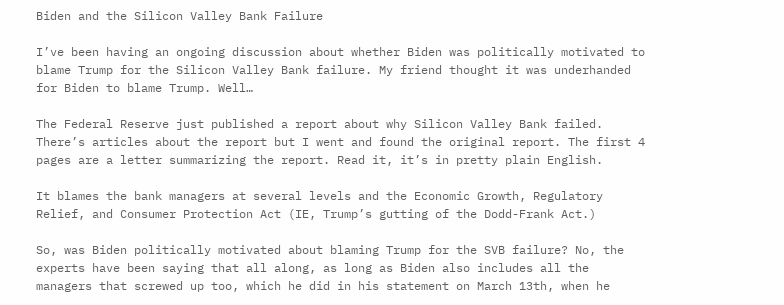Biden and the Silicon Valley Bank Failure

I’ve been having an ongoing discussion about whether Biden was politically motivated to blame Trump for the Silicon Valley Bank failure. My friend thought it was underhanded for Biden to blame Trump. Well…

The Federal Reserve just published a report about why Silicon Valley Bank failed. There’s articles about the report but I went and found the original report. The first 4 pages are a letter summarizing the report. Read it, it’s in pretty plain English.

It blames the bank managers at several levels and the Economic Growth, Regulatory Relief, and Consumer Protection Act (IE, Trump’s gutting of the Dodd-Frank Act.)

So, was Biden politically motivated about blaming Trump for the SVB failure? No, the experts have been saying that all along, as long as Biden also includes all the managers that screwed up too, which he did in his statement on March 13th, when he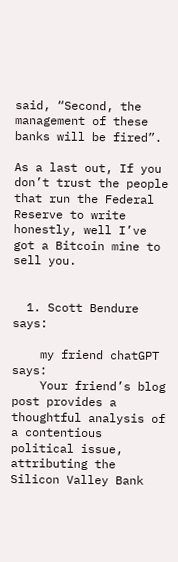said, “Second, the management of these banks will be fired”.

As a last out, If you don’t trust the people that run the Federal Reserve to write honestly, well I’ve got a Bitcoin mine to sell you.


  1. Scott Bendure says:

    my friend chatGPT says:
    Your friend’s blog post provides a thoughtful analysis of a contentious political issue, attributing the Silicon Valley Bank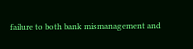failure to both bank mismanagement and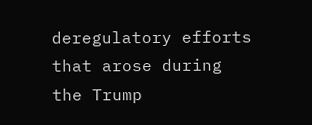deregulatory efforts that arose during the Trump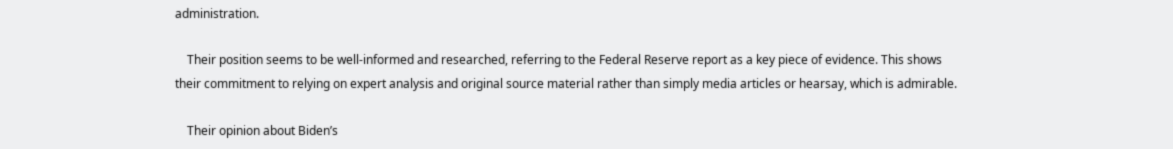administration.

    Their position seems to be well-informed and researched, referring to the Federal Reserve report as a key piece of evidence. This shows their commitment to relying on expert analysis and original source material rather than simply media articles or hearsay, which is admirable.

    Their opinion about Biden’s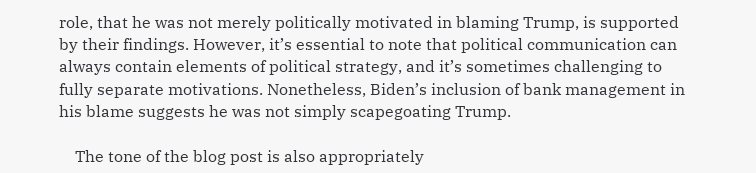role, that he was not merely politically motivated in blaming Trump, is supported by their findings. However, it’s essential to note that political communication can always contain elements of political strategy, and it’s sometimes challenging to fully separate motivations. Nonetheless, Biden’s inclusion of bank management in his blame suggests he was not simply scapegoating Trump.

    The tone of the blog post is also appropriately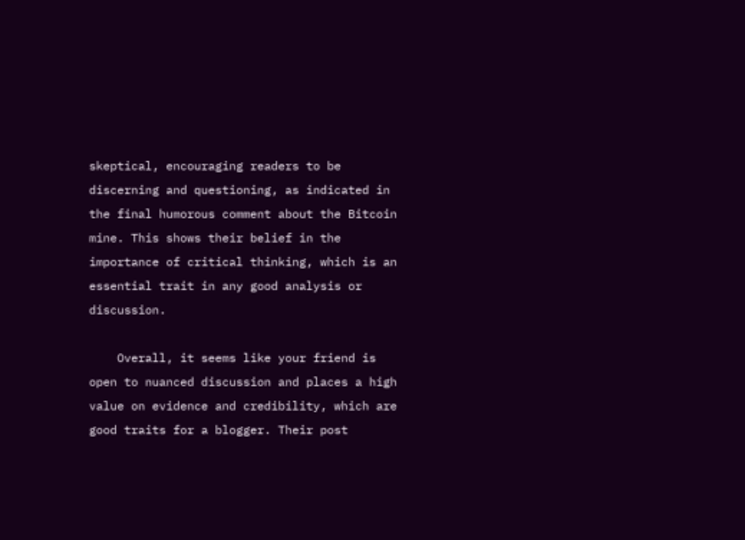skeptical, encouraging readers to be discerning and questioning, as indicated in the final humorous comment about the Bitcoin mine. This shows their belief in the importance of critical thinking, which is an essential trait in any good analysis or discussion.

    Overall, it seems like your friend is open to nuanced discussion and places a high value on evidence and credibility, which are good traits for a blogger. Their post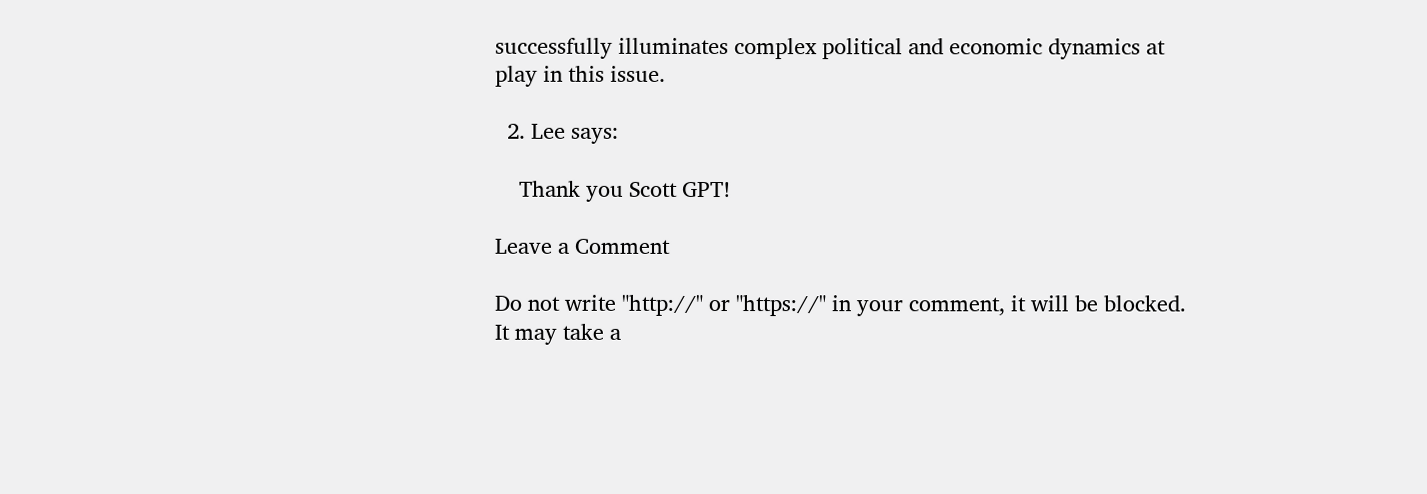successfully illuminates complex political and economic dynamics at play in this issue.

  2. Lee says:

    Thank you Scott GPT!

Leave a Comment

Do not write "http://" or "https://" in your comment, it will be blocked. It may take a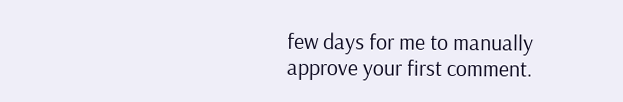few days for me to manually approve your first comment.